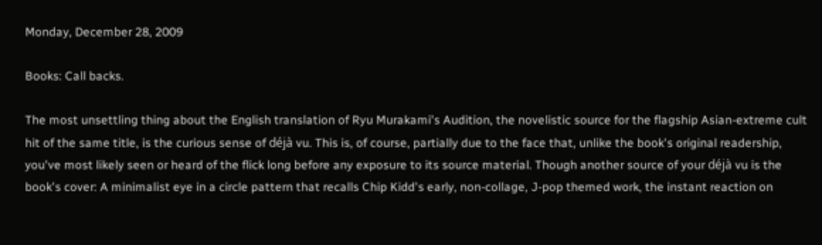Monday, December 28, 2009

Books: Call backs.

The most unsettling thing about the English translation of Ryu Murakami's Audition, the novelistic source for the flagship Asian-extreme cult hit of the same title, is the curious sense of déjà vu. This is, of course, partially due to the face that, unlike the book's original readership, you've most likely seen or heard of the flick long before any exposure to its source material. Though another source of your déjà vu is the book's cover: A minimalist eye in a circle pattern that recalls Chip Kidd's early, non-collage, J-pop themed work, the instant reaction on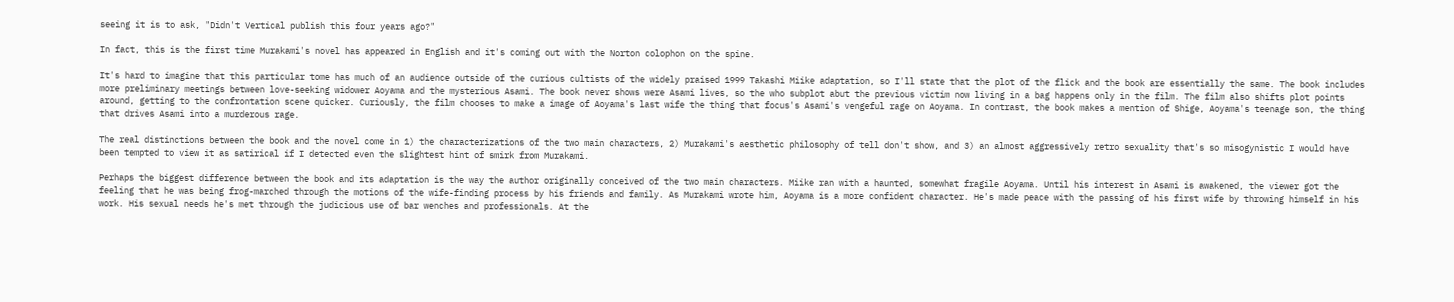seeing it is to ask, "Didn't Vertical publish this four years ago?"

In fact, this is the first time Murakami's novel has appeared in English and it's coming out with the Norton colophon on the spine.

It's hard to imagine that this particular tome has much of an audience outside of the curious cultists of the widely praised 1999 Takashi Miike adaptation, so I'll state that the plot of the flick and the book are essentially the same. The book includes more preliminary meetings between love-seeking widower Aoyama and the mysterious Asami. The book never shows were Asami lives, so the who subplot abut the previous victim now living in a bag happens only in the film. The film also shifts plot points around, getting to the confrontation scene quicker. Curiously, the film chooses to make a image of Aoyama's last wife the thing that focus's Asami's vengeful rage on Aoyama. In contrast, the book makes a mention of Shige, Aoyama's teenage son, the thing that drives Asami into a murderous rage.

The real distinctions between the book and the novel come in 1) the characterizations of the two main characters, 2) Murakami's aesthetic philosophy of tell don't show, and 3) an almost aggressively retro sexuality that's so misogynistic I would have been tempted to view it as satirical if I detected even the slightest hint of smirk from Murakami.

Perhaps the biggest difference between the book and its adaptation is the way the author originally conceived of the two main characters. Miike ran with a haunted, somewhat fragile Aoyama. Until his interest in Asami is awakened, the viewer got the feeling that he was being frog-marched through the motions of the wife-finding process by his friends and family. As Murakami wrote him, Aoyama is a more confident character. He's made peace with the passing of his first wife by throwing himself in his work. His sexual needs he's met through the judicious use of bar wenches and professionals. At the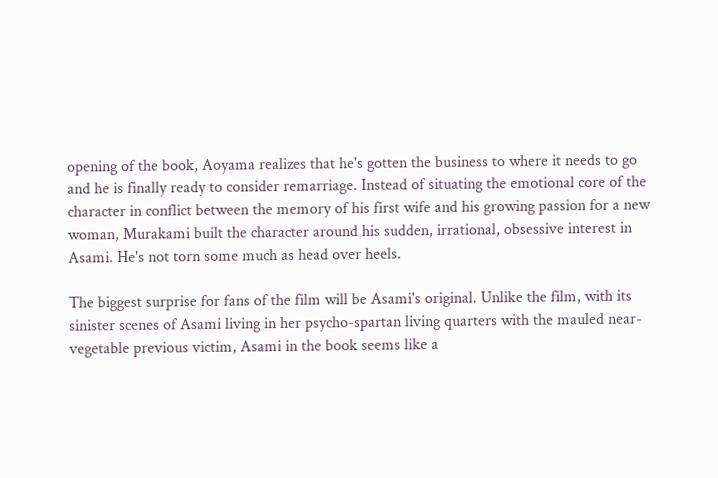opening of the book, Aoyama realizes that he's gotten the business to where it needs to go and he is finally ready to consider remarriage. Instead of situating the emotional core of the character in conflict between the memory of his first wife and his growing passion for a new woman, Murakami built the character around his sudden, irrational, obsessive interest in Asami. He's not torn some much as head over heels.

The biggest surprise for fans of the film will be Asami's original. Unlike the film, with its sinister scenes of Asami living in her psycho-spartan living quarters with the mauled near-vegetable previous victim, Asami in the book seems like a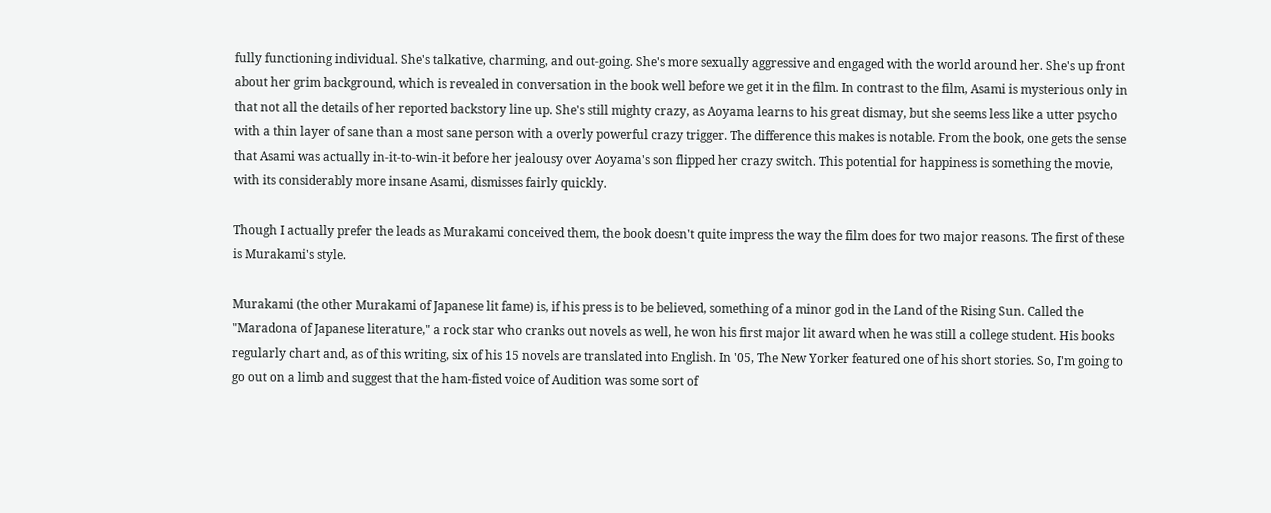fully functioning individual. She's talkative, charming, and out-going. She's more sexually aggressive and engaged with the world around her. She's up front about her grim background, which is revealed in conversation in the book well before we get it in the film. In contrast to the film, Asami is mysterious only in that not all the details of her reported backstory line up. She's still mighty crazy, as Aoyama learns to his great dismay, but she seems less like a utter psycho with a thin layer of sane than a most sane person with a overly powerful crazy trigger. The difference this makes is notable. From the book, one gets the sense that Asami was actually in-it-to-win-it before her jealousy over Aoyama's son flipped her crazy switch. This potential for happiness is something the movie, with its considerably more insane Asami, dismisses fairly quickly.

Though I actually prefer the leads as Murakami conceived them, the book doesn't quite impress the way the film does for two major reasons. The first of these is Murakami's style.

Murakami (the other Murakami of Japanese lit fame) is, if his press is to be believed, something of a minor god in the Land of the Rising Sun. Called the "Maradona of Japanese literature," a rock star who cranks out novels as well, he won his first major lit award when he was still a college student. His books regularly chart and, as of this writing, six of his 15 novels are translated into English. In '05, The New Yorker featured one of his short stories. So, I'm going to go out on a limb and suggest that the ham-fisted voice of Audition was some sort of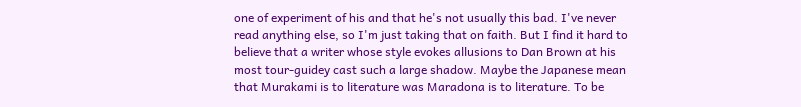one of experiment of his and that he's not usually this bad. I've never read anything else, so I'm just taking that on faith. But I find it hard to believe that a writer whose style evokes allusions to Dan Brown at his most tour-guidey cast such a large shadow. Maybe the Japanese mean that Murakami is to literature was Maradona is to literature. To be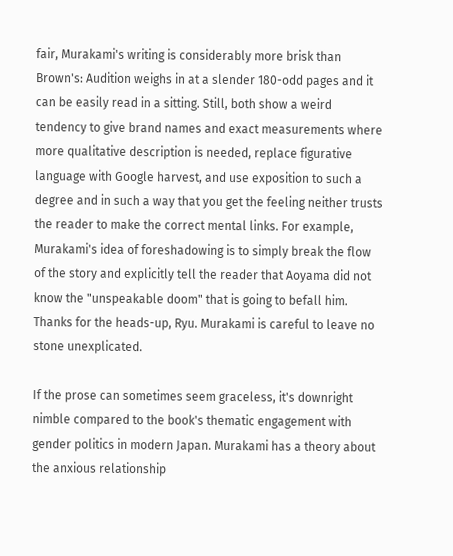fair, Murakami's writing is considerably more brisk than Brown's: Audition weighs in at a slender 180-odd pages and it can be easily read in a sitting. Still, both show a weird tendency to give brand names and exact measurements where more qualitative description is needed, replace figurative language with Google harvest, and use exposition to such a degree and in such a way that you get the feeling neither trusts the reader to make the correct mental links. For example, Murakami's idea of foreshadowing is to simply break the flow of the story and explicitly tell the reader that Aoyama did not know the "unspeakable doom" that is going to befall him. Thanks for the heads-up, Ryu. Murakami is careful to leave no stone unexplicated.

If the prose can sometimes seem graceless, it's downright nimble compared to the book's thematic engagement with gender politics in modern Japan. Murakami has a theory about the anxious relationship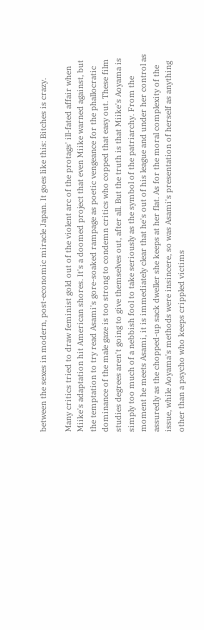between the sexes in modern, post-economic miracle Japan. It goes like this: Bitches is crazy.

Many critics tried to draw feminist gold out of the violent arc of the protags' ill-fated affair when Miike's adaptation hit American shores. It's a doomed project that even Miike warned against, but the temptation to try read Asami's gore-soaked rampage as poetic vengeance for the phallocratic dominance of the male gaze is too strong to condemn critics who copped that easy out. These film studies degrees aren't going to give themselves out, after all. But the truth is that Miike's Aoyama is simply too much of a nebbish fool to take seriously as the symbol of the patriarchy. From the moment he meets Asami, it is immediately clear that he's out of his league and under her control as assuredly as the chopped-up sack dweller she keeps at her flat. As for the moral complexity of the issue, while Aoyama's methods were insincere, so was Asami's presentation of herself as anything other than a psycho who keeps crippled victims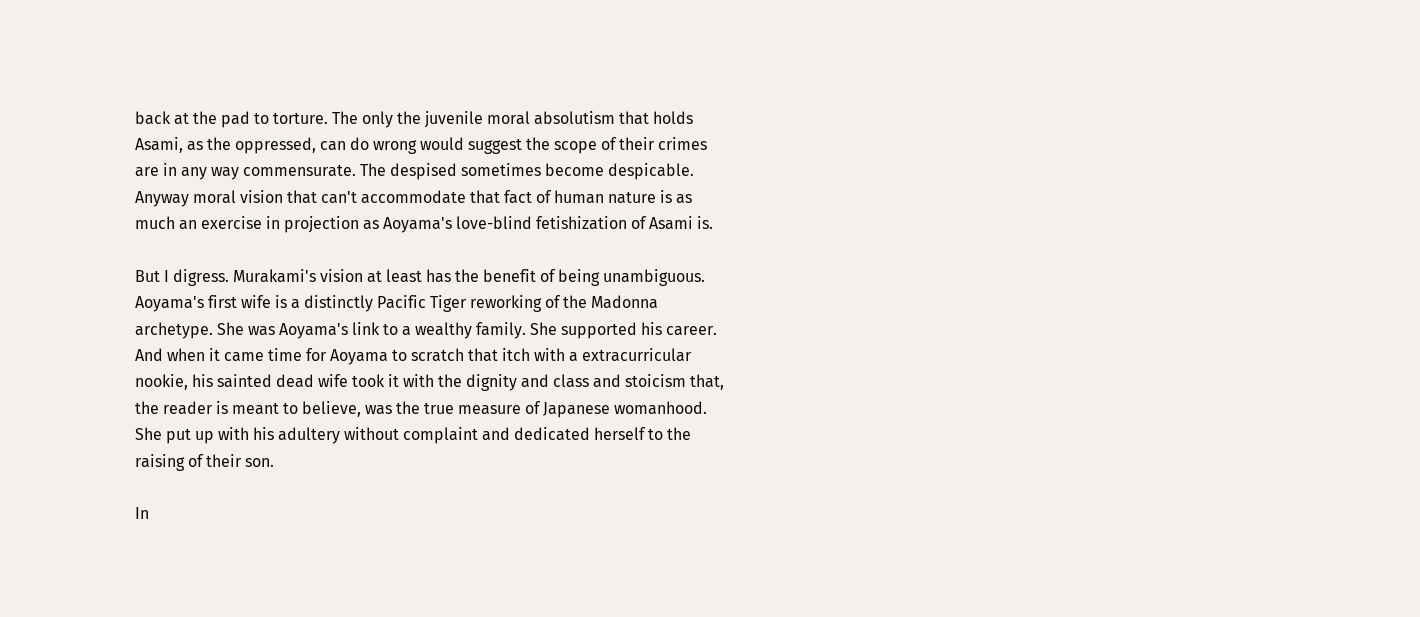back at the pad to torture. The only the juvenile moral absolutism that holds Asami, as the oppressed, can do wrong would suggest the scope of their crimes are in any way commensurate. The despised sometimes become despicable. Anyway moral vision that can't accommodate that fact of human nature is as much an exercise in projection as Aoyama's love-blind fetishization of Asami is.

But I digress. Murakami's vision at least has the benefit of being unambiguous. Aoyama's first wife is a distinctly Pacific Tiger reworking of the Madonna archetype. She was Aoyama's link to a wealthy family. She supported his career. And when it came time for Aoyama to scratch that itch with a extracurricular nookie, his sainted dead wife took it with the dignity and class and stoicism that, the reader is meant to believe, was the true measure of Japanese womanhood. She put up with his adultery without complaint and dedicated herself to the raising of their son.

In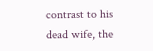contrast to his dead wife, the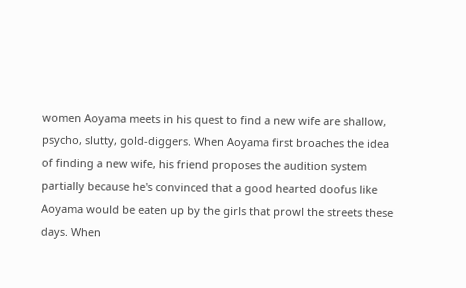women Aoyama meets in his quest to find a new wife are shallow, psycho, slutty, gold-diggers. When Aoyama first broaches the idea of finding a new wife, his friend proposes the audition system partially because he's convinced that a good hearted doofus like Aoyama would be eaten up by the girls that prowl the streets these days. When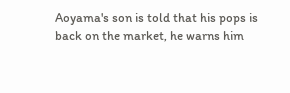Aoyama's son is told that his pops is back on the market, he warns him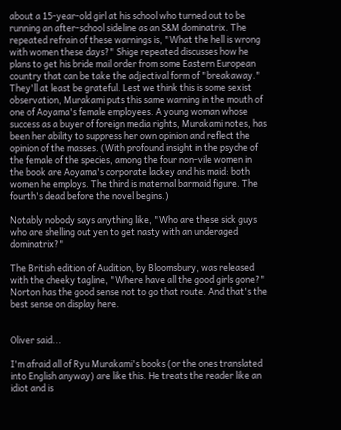about a 15-year-old girl at his school who turned out to be running an after-school sideline as an S&M dominatrix. The repeated refrain of these warnings is, "What the hell is wrong with women these days?" Shige repeated discusses how he plans to get his bride mail order from some Eastern European country that can be take the adjectival form of "breakaway." They'll at least be grateful. Lest we think this is some sexist observation, Murakami puts this same warning in the mouth of one of Aoyama's female employees. A young woman whose success as a buyer of foreign media rights, Murakami notes, has been her ability to suppress her own opinion and reflect the opinion of the masses. (With profound insight in the psyche of the female of the species, among the four non-vile women in the book are Aoyama's corporate lackey and his maid: both women he employs. The third is maternal barmaid figure. The fourth's dead before the novel begins.)

Notably nobody says anything like, "Who are these sick guys who are shelling out yen to get nasty with an underaged dominatrix?"

The British edition of Audition, by Bloomsbury, was released with the cheeky tagline, "Where have all the good girls gone?" Norton has the good sense not to go that route. And that's the best sense on display here.


Oliver said...

I'm afraid all of Ryu Murakami's books (or the ones translated into English anyway) are like this. He treats the reader like an idiot and is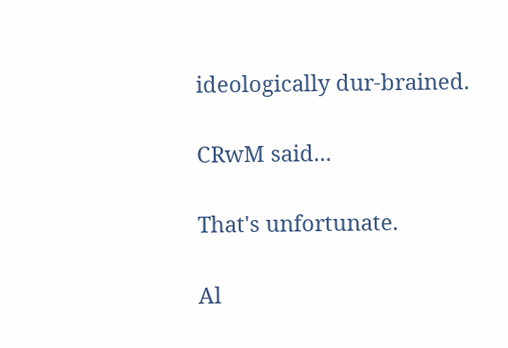ideologically dur-brained.

CRwM said...

That's unfortunate.

Al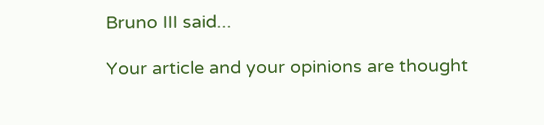Bruno III said...

Your article and your opinions are thought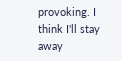provoking. I think I'll stay away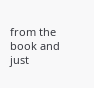from the book and just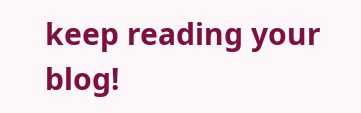keep reading your blog!